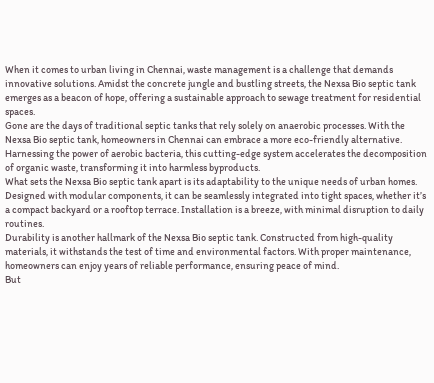When it comes to urban living in Chennai, waste management is a challenge that demands innovative solutions. Amidst the concrete jungle and bustling streets, the Nexsa Bio septic tank emerges as a beacon of hope, offering a sustainable approach to sewage treatment for residential spaces.
Gone are the days of traditional septic tanks that rely solely on anaerobic processes. With the Nexsa Bio septic tank, homeowners in Chennai can embrace a more eco-friendly alternative. Harnessing the power of aerobic bacteria, this cutting-edge system accelerates the decomposition of organic waste, transforming it into harmless byproducts.
What sets the Nexsa Bio septic tank apart is its adaptability to the unique needs of urban homes. Designed with modular components, it can be seamlessly integrated into tight spaces, whether it’s a compact backyard or a rooftop terrace. Installation is a breeze, with minimal disruption to daily routines.
Durability is another hallmark of the Nexsa Bio septic tank. Constructed from high-quality materials, it withstands the test of time and environmental factors. With proper maintenance, homeowners can enjoy years of reliable performance, ensuring peace of mind.
But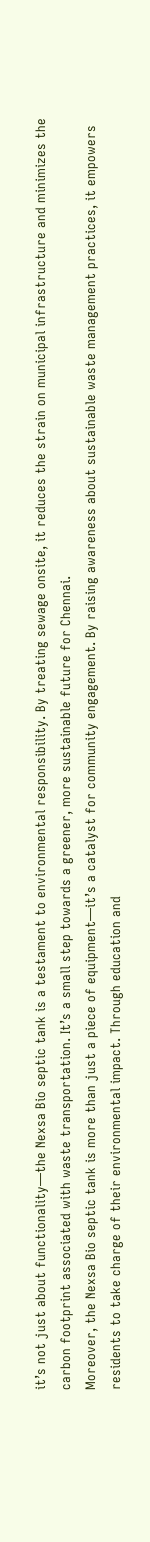it’s not just about functionality—the Nexsa Bio septic tank is a testament to environmental responsibility. By treating sewage onsite, it reduces the strain on municipal infrastructure and minimizes the carbon footprint associated with waste transportation. It’s a small step towards a greener, more sustainable future for Chennai.
Moreover, the Nexsa Bio septic tank is more than just a piece of equipment—it’s a catalyst for community engagement. By raising awareness about sustainable waste management practices, it empowers residents to take charge of their environmental impact. Through education and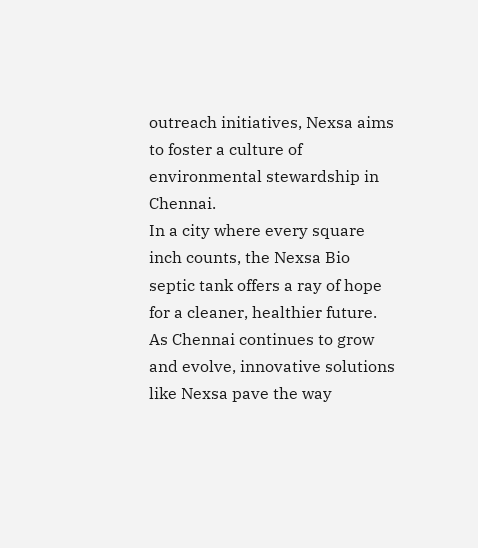outreach initiatives, Nexsa aims to foster a culture of environmental stewardship in Chennai.
In a city where every square inch counts, the Nexsa Bio septic tank offers a ray of hope for a cleaner, healthier future. As Chennai continues to grow and evolve, innovative solutions like Nexsa pave the way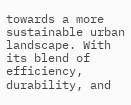towards a more sustainable urban landscape. With its blend of efficiency, durability, and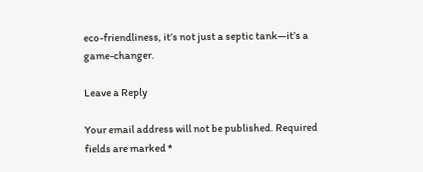eco-friendliness, it’s not just a septic tank—it’s a game-changer.

Leave a Reply

Your email address will not be published. Required fields are marked *